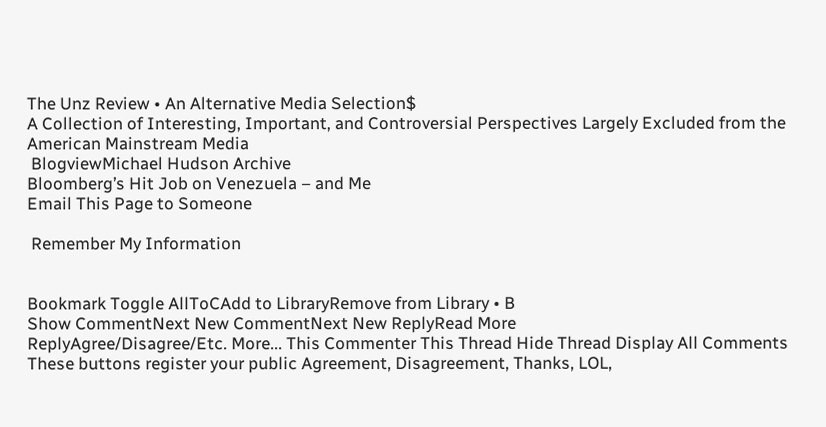The Unz Review • An Alternative Media Selection$
A Collection of Interesting, Important, and Controversial Perspectives Largely Excluded from the American Mainstream Media
 BlogviewMichael Hudson Archive
Bloomberg’s Hit Job on Venezuela – and Me
Email This Page to Someone

 Remember My Information


Bookmark Toggle AllToCAdd to LibraryRemove from Library • B
Show CommentNext New CommentNext New ReplyRead More
ReplyAgree/Disagree/Etc. More... This Commenter This Thread Hide Thread Display All Comments
These buttons register your public Agreement, Disagreement, Thanks, LOL,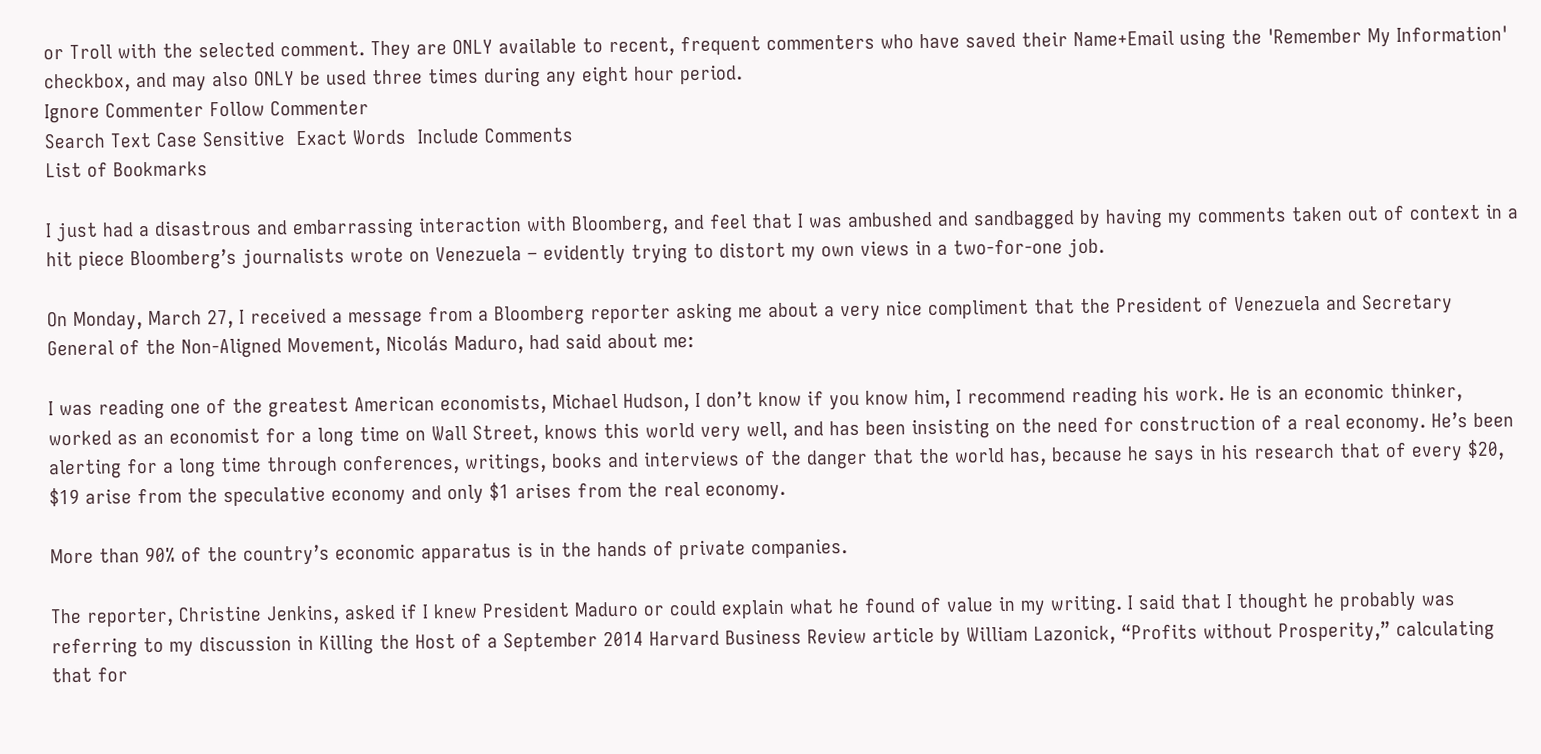or Troll with the selected comment. They are ONLY available to recent, frequent commenters who have saved their Name+Email using the 'Remember My Information' checkbox, and may also ONLY be used three times during any eight hour period.
Ignore Commenter Follow Commenter
Search Text Case Sensitive  Exact Words  Include Comments
List of Bookmarks

I just had a disastrous and embarrassing interaction with Bloomberg, and feel that I was ambushed and sandbagged by having my comments taken out of context in a hit piece Bloomberg’s journalists wrote on Venezuela – evidently trying to distort my own views in a two-for-one job.

On Monday, March 27, I received a message from a Bloomberg reporter asking me about a very nice compliment that the President of Venezuela and Secretary General of the Non-Aligned Movement, Nicolás Maduro, had said about me:

I was reading one of the greatest American economists, Michael Hudson, I don’t know if you know him, I recommend reading his work. He is an economic thinker, worked as an economist for a long time on Wall Street, knows this world very well, and has been insisting on the need for construction of a real economy. He’s been alerting for a long time through conferences, writings, books and interviews of the danger that the world has, because he says in his research that of every $20, $19 arise from the speculative economy and only $1 arises from the real economy.

More than 90% of the country’s economic apparatus is in the hands of private companies.

The reporter, Christine Jenkins, asked if I knew President Maduro or could explain what he found of value in my writing. I said that I thought he probably was referring to my discussion in Killing the Host of a September 2014 Harvard Business Review article by William Lazonick, “Profits without Prosperity,” calculating that for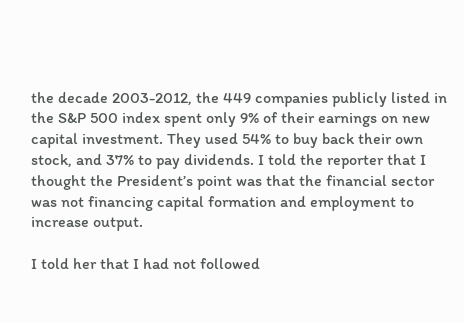the decade 2003-2012, the 449 companies publicly listed in the S&P 500 index spent only 9% of their earnings on new capital investment. They used 54% to buy back their own stock, and 37% to pay dividends. I told the reporter that I thought the President’s point was that the financial sector was not financing capital formation and employment to increase output.

I told her that I had not followed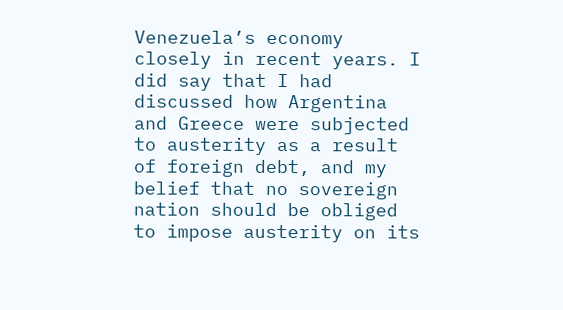Venezuela’s economy closely in recent years. I did say that I had discussed how Argentina and Greece were subjected to austerity as a result of foreign debt, and my belief that no sovereign nation should be obliged to impose austerity on its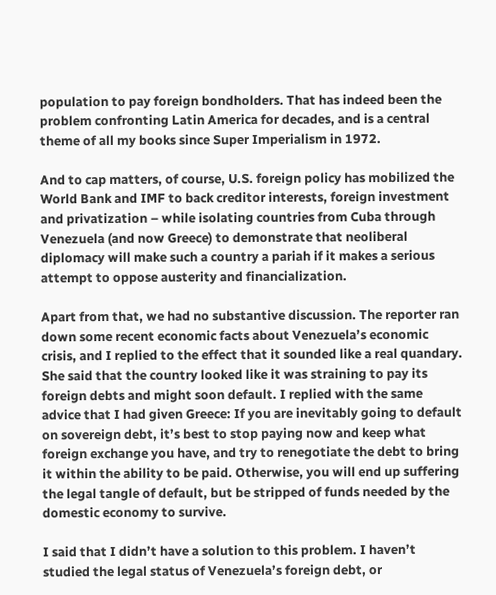population to pay foreign bondholders. That has indeed been the problem confronting Latin America for decades, and is a central theme of all my books since Super Imperialism in 1972.

And to cap matters, of course, U.S. foreign policy has mobilized the World Bank and IMF to back creditor interests, foreign investment and privatization – while isolating countries from Cuba through Venezuela (and now Greece) to demonstrate that neoliberal diplomacy will make such a country a pariah if it makes a serious attempt to oppose austerity and financialization.

Apart from that, we had no substantive discussion. The reporter ran down some recent economic facts about Venezuela’s economic crisis, and I replied to the effect that it sounded like a real quandary. She said that the country looked like it was straining to pay its foreign debts and might soon default. I replied with the same advice that I had given Greece: If you are inevitably going to default on sovereign debt, it’s best to stop paying now and keep what foreign exchange you have, and try to renegotiate the debt to bring it within the ability to be paid. Otherwise, you will end up suffering the legal tangle of default, but be stripped of funds needed by the domestic economy to survive.

I said that I didn’t have a solution to this problem. I haven’t studied the legal status of Venezuela’s foreign debt, or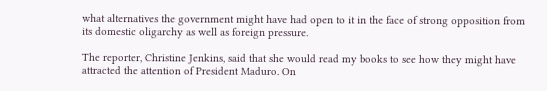what alternatives the government might have had open to it in the face of strong opposition from its domestic oligarchy as well as foreign pressure.

The reporter, Christine Jenkins, said that she would read my books to see how they might have attracted the attention of President Maduro. On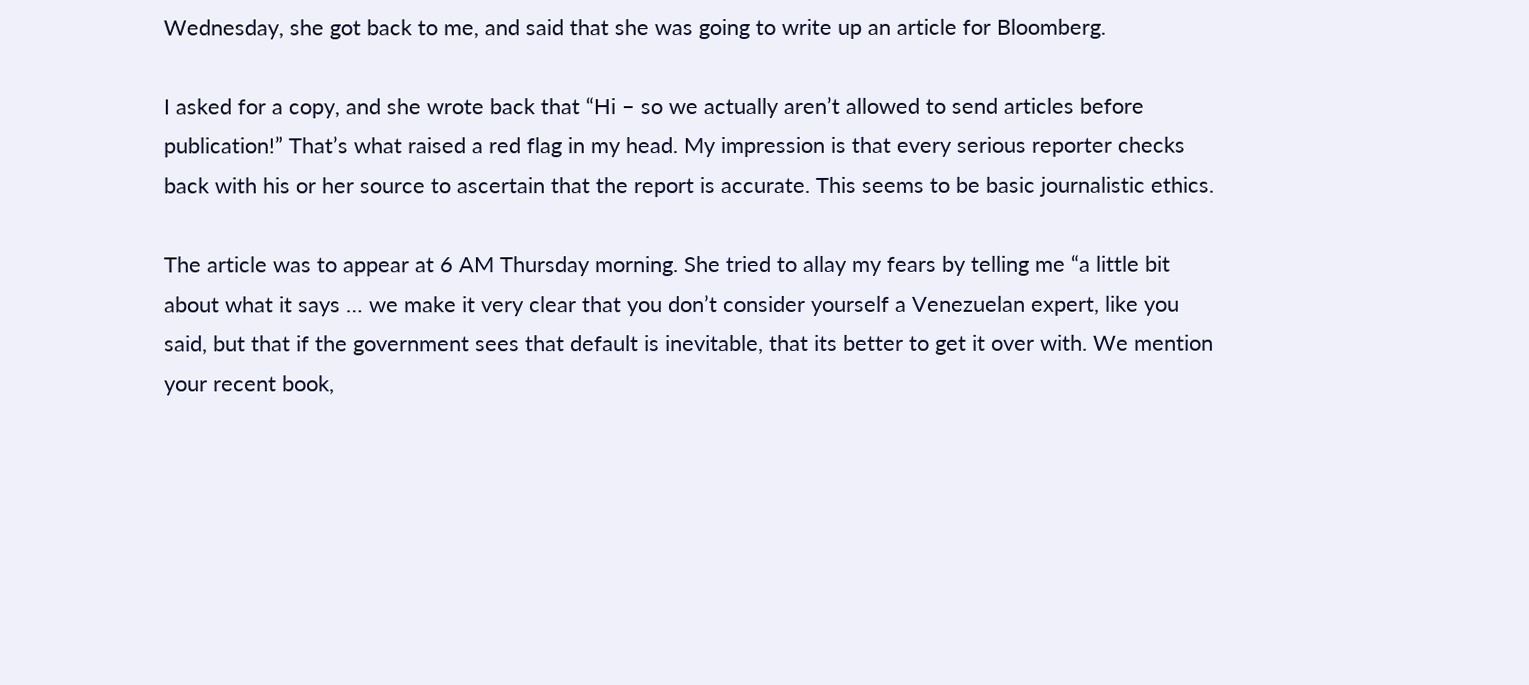Wednesday, she got back to me, and said that she was going to write up an article for Bloomberg.

I asked for a copy, and she wrote back that “Hi – so we actually aren’t allowed to send articles before publication!” That’s what raised a red flag in my head. My impression is that every serious reporter checks back with his or her source to ascertain that the report is accurate. This seems to be basic journalistic ethics.

The article was to appear at 6 AM Thursday morning. She tried to allay my fears by telling me “a little bit about what it says … we make it very clear that you don’t consider yourself a Venezuelan expert, like you said, but that if the government sees that default is inevitable, that its better to get it over with. We mention your recent book,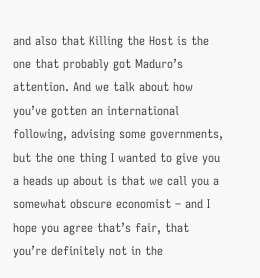and also that Killing the Host is the one that probably got Maduro’s attention. And we talk about how you’ve gotten an international following, advising some governments, but the one thing I wanted to give you a heads up about is that we call you a somewhat obscure economist – and I hope you agree that’s fair, that you’re definitely not in the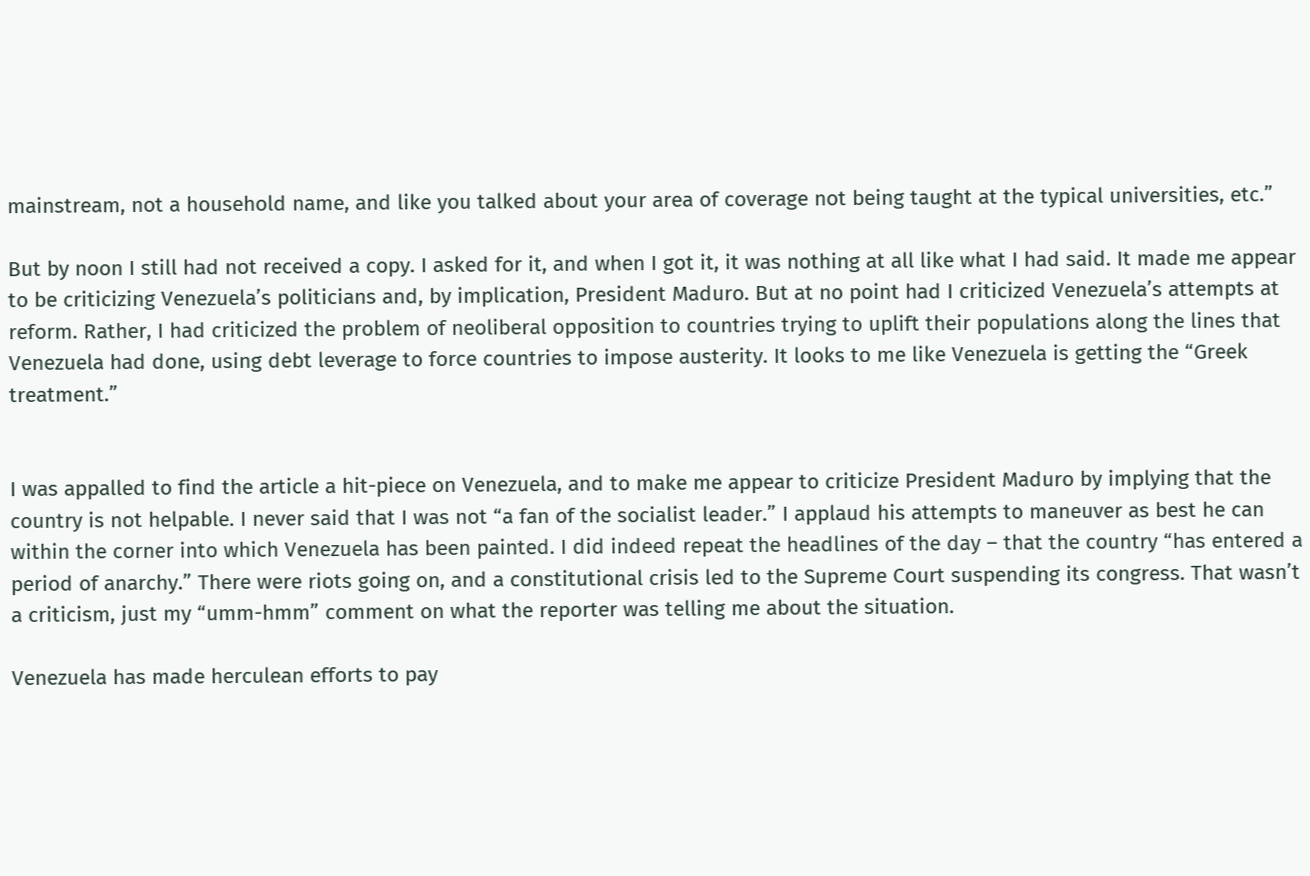mainstream, not a household name, and like you talked about your area of coverage not being taught at the typical universities, etc.”

But by noon I still had not received a copy. I asked for it, and when I got it, it was nothing at all like what I had said. It made me appear to be criticizing Venezuela’s politicians and, by implication, President Maduro. But at no point had I criticized Venezuela’s attempts at reform. Rather, I had criticized the problem of neoliberal opposition to countries trying to uplift their populations along the lines that Venezuela had done, using debt leverage to force countries to impose austerity. It looks to me like Venezuela is getting the “Greek treatment.”


I was appalled to find the article a hit-piece on Venezuela, and to make me appear to criticize President Maduro by implying that the country is not helpable. I never said that I was not “a fan of the socialist leader.” I applaud his attempts to maneuver as best he can within the corner into which Venezuela has been painted. I did indeed repeat the headlines of the day – that the country “has entered a period of anarchy.” There were riots going on, and a constitutional crisis led to the Supreme Court suspending its congress. That wasn’t a criticism, just my “umm-hmm” comment on what the reporter was telling me about the situation.

Venezuela has made herculean efforts to pay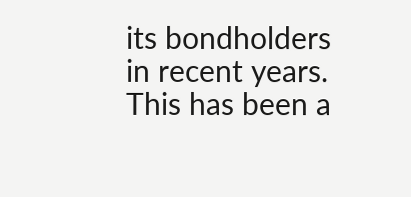its bondholders in recent years. This has been a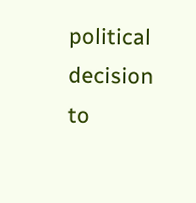political decision to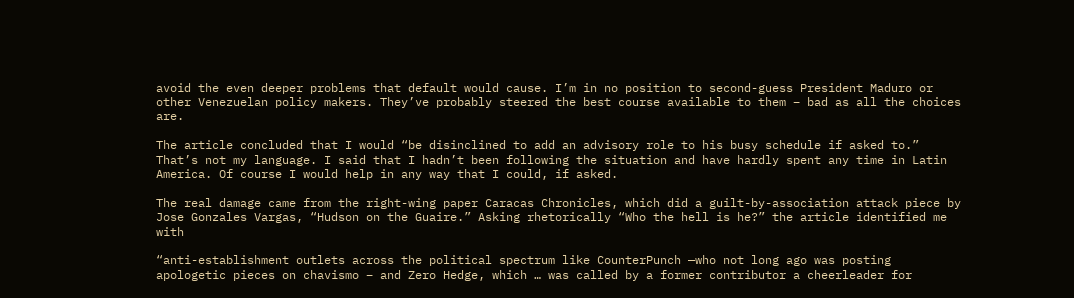avoid the even deeper problems that default would cause. I’m in no position to second-guess President Maduro or other Venezuelan policy makers. They’ve probably steered the best course available to them – bad as all the choices are.

The article concluded that I would “be disinclined to add an advisory role to his busy schedule if asked to.” That’s not my language. I said that I hadn’t been following the situation and have hardly spent any time in Latin America. Of course I would help in any way that I could, if asked.

The real damage came from the right-wing paper Caracas Chronicles, which did a guilt-by-association attack piece by Jose Gonzales Vargas, “Hudson on the Guaire.” Asking rhetorically “Who the hell is he?” the article identified me with

“anti-establishment outlets across the political spectrum like CounterPunch —who not long ago was posting apologetic pieces on chavismo − and Zero Hedge, which … was called by a former contributor a cheerleader for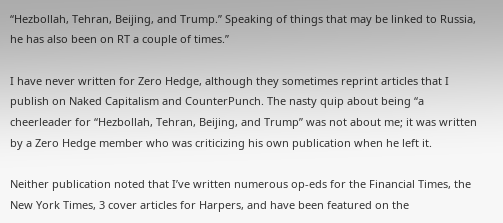“Hezbollah, Tehran, Beijing, and Trump.” Speaking of things that may be linked to Russia, he has also been on RT a couple of times.”

I have never written for Zero Hedge, although they sometimes reprint articles that I publish on Naked Capitalism and CounterPunch. The nasty quip about being “a cheerleader for “Hezbollah, Tehran, Beijing, and Trump” was not about me; it was written by a Zero Hedge member who was criticizing his own publication when he left it.

Neither publication noted that I’ve written numerous op-eds for the Financial Times, the New York Times, 3 cover articles for Harpers, and have been featured on the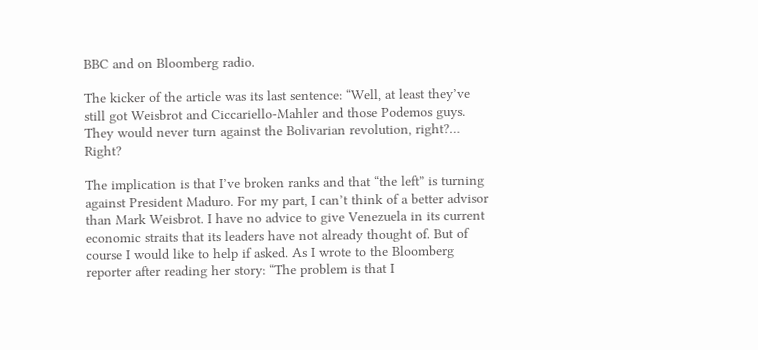BBC and on Bloomberg radio.

The kicker of the article was its last sentence: “Well, at least they’ve still got Weisbrot and Ciccariello-Mahler and those Podemos guys. They would never turn against the Bolivarian revolution, right?… Right?

The implication is that I’ve broken ranks and that “the left” is turning against President Maduro. For my part, I can’t think of a better advisor than Mark Weisbrot. I have no advice to give Venezuela in its current economic straits that its leaders have not already thought of. But of course I would like to help if asked. As I wrote to the Bloomberg reporter after reading her story: “The problem is that I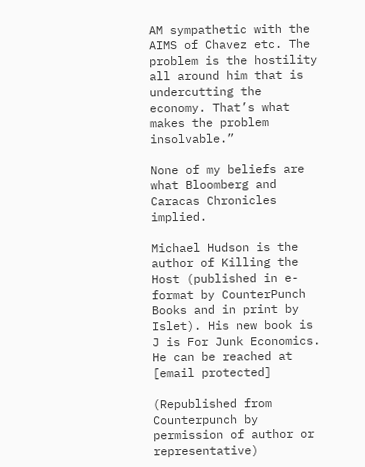AM sympathetic with the AIMS of Chavez etc. The problem is the hostility all around him that is undercutting the economy. That’s what makes the problem insolvable.”

None of my beliefs are what Bloomberg and Caracas Chronicles implied.

Michael Hudson is the author of Killing the Host (published in e-format by CounterPunch Books and in print by Islet). His new book is J is For Junk Economics. He can be reached at [email protected]

(Republished from Counterpunch by permission of author or representative)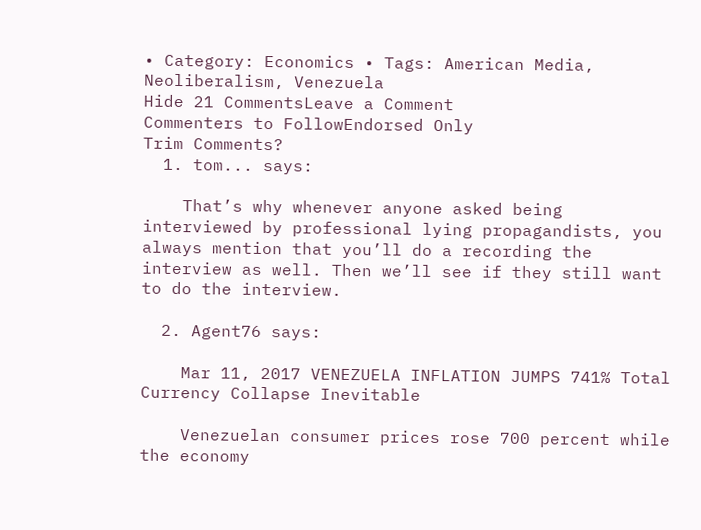• Category: Economics • Tags: American Media, Neoliberalism, Venezuela
Hide 21 CommentsLeave a Comment
Commenters to FollowEndorsed Only
Trim Comments?
  1. tom... says:

    That’s why whenever anyone asked being interviewed by professional lying propagandists, you always mention that you’ll do a recording the interview as well. Then we’ll see if they still want to do the interview.

  2. Agent76 says:

    Mar 11, 2017 VENEZUELA INFLATION JUMPS 741% Total Currency Collapse Inevitable

    Venezuelan consumer prices rose 700 percent while the economy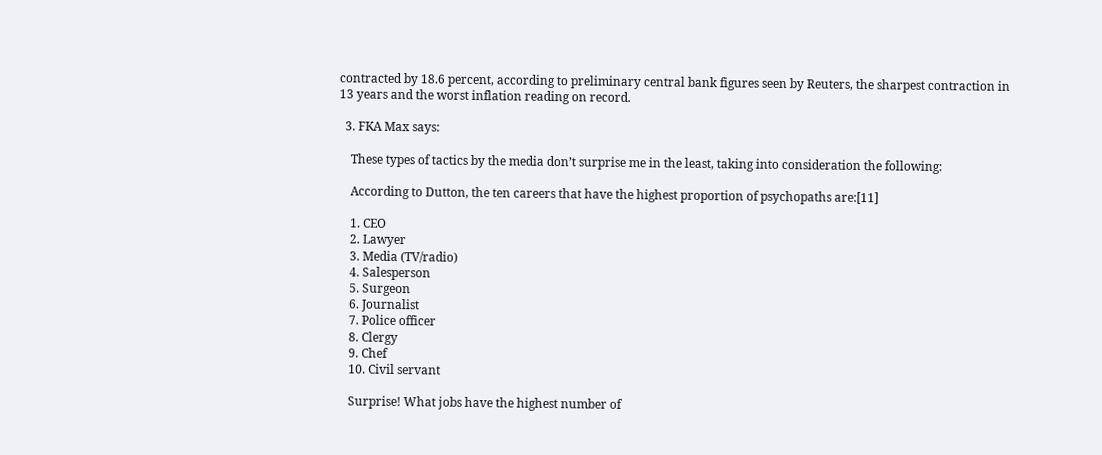contracted by 18.6 percent, according to preliminary central bank figures seen by Reuters, the sharpest contraction in 13 years and the worst inflation reading on record.

  3. FKA Max says:

    These types of tactics by the media don’t surprise me in the least, taking into consideration the following:

    According to Dutton, the ten careers that have the highest proportion of psychopaths are:[11]

    1. CEO
    2. Lawyer
    3. Media (TV/radio)
    4. Salesperson
    5. Surgeon
    6. Journalist
    7. Police officer
    8. Clergy
    9. Chef
    10. Civil servant

    Surprise! What jobs have the highest number of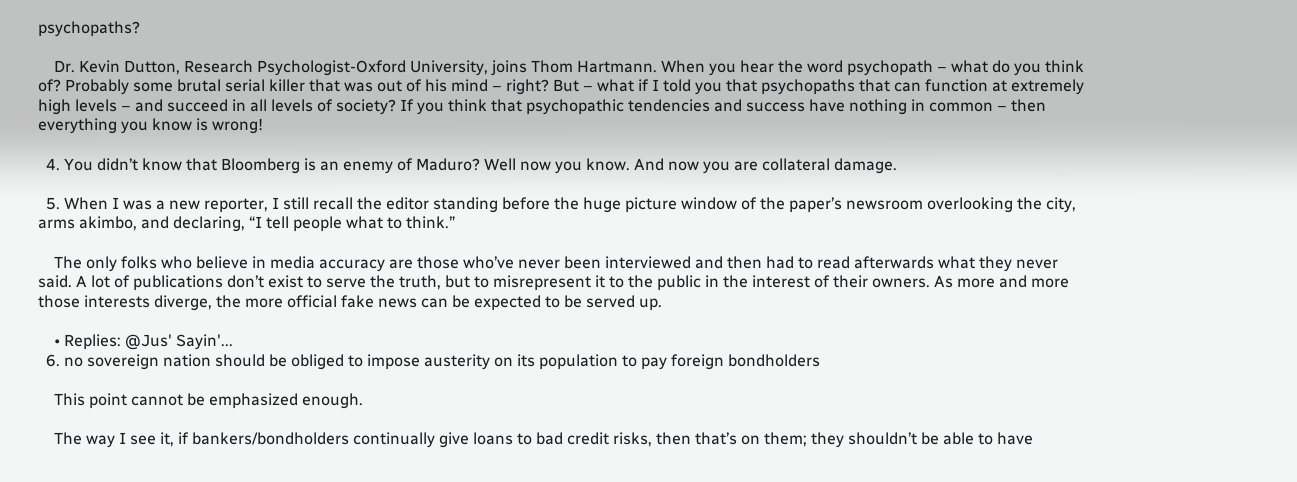psychopaths?

    Dr. Kevin Dutton, Research Psychologist-Oxford University, joins Thom Hartmann. When you hear the word psychopath – what do you think of? Probably some brutal serial killer that was out of his mind – right? But – what if I told you that psychopaths that can function at extremely high levels – and succeed in all levels of society? If you think that psychopathic tendencies and success have nothing in common – then everything you know is wrong!

  4. You didn’t know that Bloomberg is an enemy of Maduro? Well now you know. And now you are collateral damage.

  5. When I was a new reporter, I still recall the editor standing before the huge picture window of the paper’s newsroom overlooking the city, arms akimbo, and declaring, “I tell people what to think.”

    The only folks who believe in media accuracy are those who’ve never been interviewed and then had to read afterwards what they never said. A lot of publications don’t exist to serve the truth, but to misrepresent it to the public in the interest of their owners. As more and more those interests diverge, the more official fake news can be expected to be served up.

    • Replies: @Jus' Sayin'...
  6. no sovereign nation should be obliged to impose austerity on its population to pay foreign bondholders

    This point cannot be emphasized enough.

    The way I see it, if bankers/bondholders continually give loans to bad credit risks, then that’s on them; they shouldn’t be able to have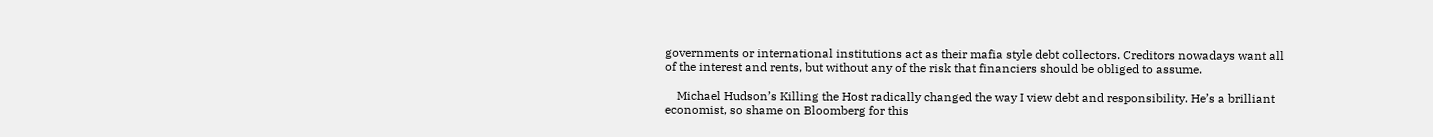governments or international institutions act as their mafia style debt collectors. Creditors nowadays want all of the interest and rents, but without any of the risk that financiers should be obliged to assume.

    Michael Hudson’s Killing the Host radically changed the way I view debt and responsibility. He’s a brilliant economist, so shame on Bloomberg for this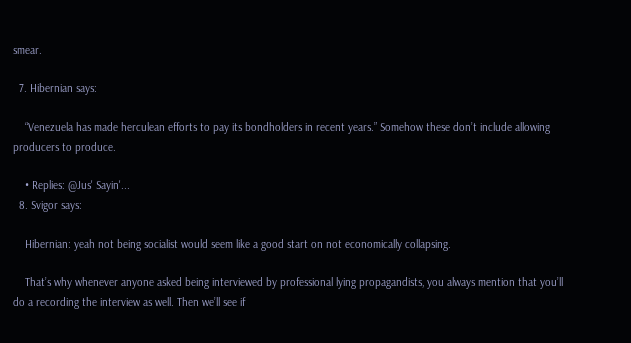smear.

  7. Hibernian says:

    “Venezuela has made herculean efforts to pay its bondholders in recent years.” Somehow these don’t include allowing producers to produce.

    • Replies: @Jus' Sayin'...
  8. Svigor says:

    Hibernian: yeah not being socialist would seem like a good start on not economically collapsing.

    That’s why whenever anyone asked being interviewed by professional lying propagandists, you always mention that you’ll do a recording the interview as well. Then we’ll see if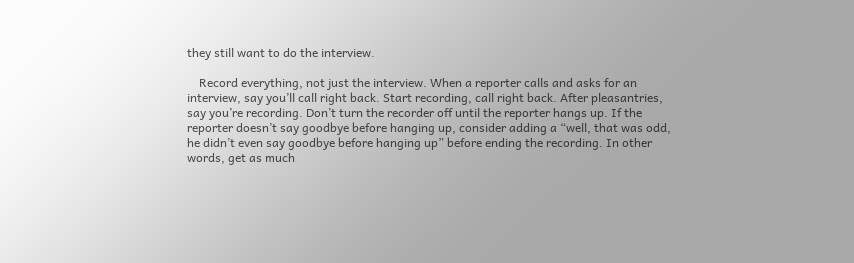they still want to do the interview.

    Record everything, not just the interview. When a reporter calls and asks for an interview, say you’ll call right back. Start recording, call right back. After pleasantries, say you’re recording. Don’t turn the recorder off until the reporter hangs up. If the reporter doesn’t say goodbye before hanging up, consider adding a “well, that was odd, he didn’t even say goodbye before hanging up” before ending the recording. In other words, get as much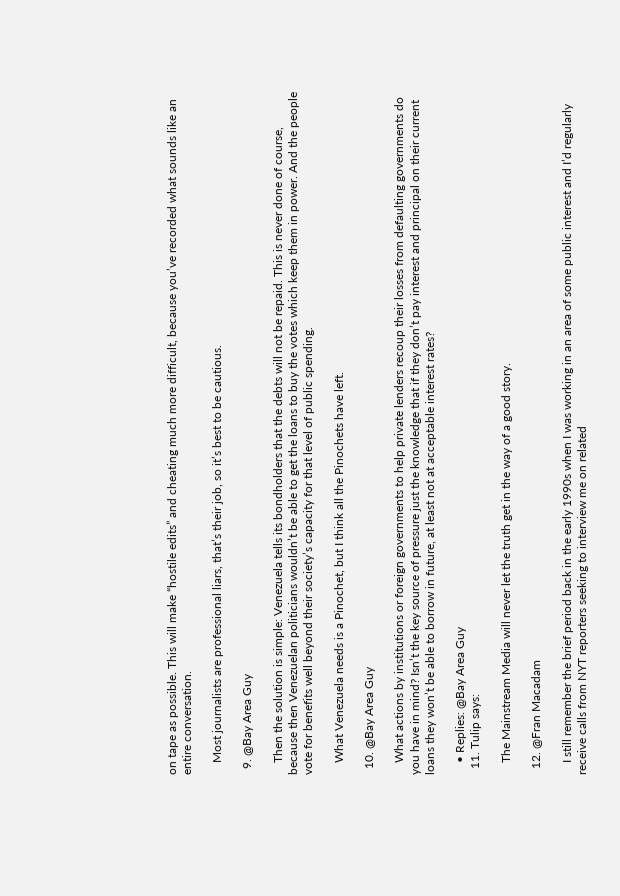on tape as possible. This will make “hostile edits” and cheating much more difficult, because you’ve recorded what sounds like an entire conversation.

    Most journalists are professional liars, that’s their job, so it’s best to be cautious.

  9. @Bay Area Guy

    Then the solution is simple: Venezuela tells its bondholders that the debts will not be repaid. This is never done of course, because then Venezuelan politicians wouldn’t be able to get the loans to buy the votes which keep them in power. And the people vote for benefits well beyond their society’s capacity for that level of public spending.

    What Venezuela needs is a Pinochet, but I think all the Pinochets have left.

  10. @Bay Area Guy

    What actions by institutions or foreign governments to help private lenders recoup their losses from defaulting governments do you have in mind? Isn’t the key source of pressure just the knowledge that if they don’t pay interest and principal on their current loans they won’t be able to borrow in future, at least not at acceptable interest rates?

    • Replies: @Bay Area Guy
  11. Tulip says:

    The Mainstream Media will never let the truth get in the way of a good story.

  12. @Fran Macadam

    I still remember the brief period back in the early 1990s when I was working in an area of some public interest and I’d regularly receive calls from NYT reporters seeking to interview me on related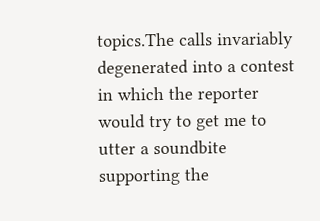topics.The calls invariably degenerated into a contest in which the reporter would try to get me to utter a soundbite supporting the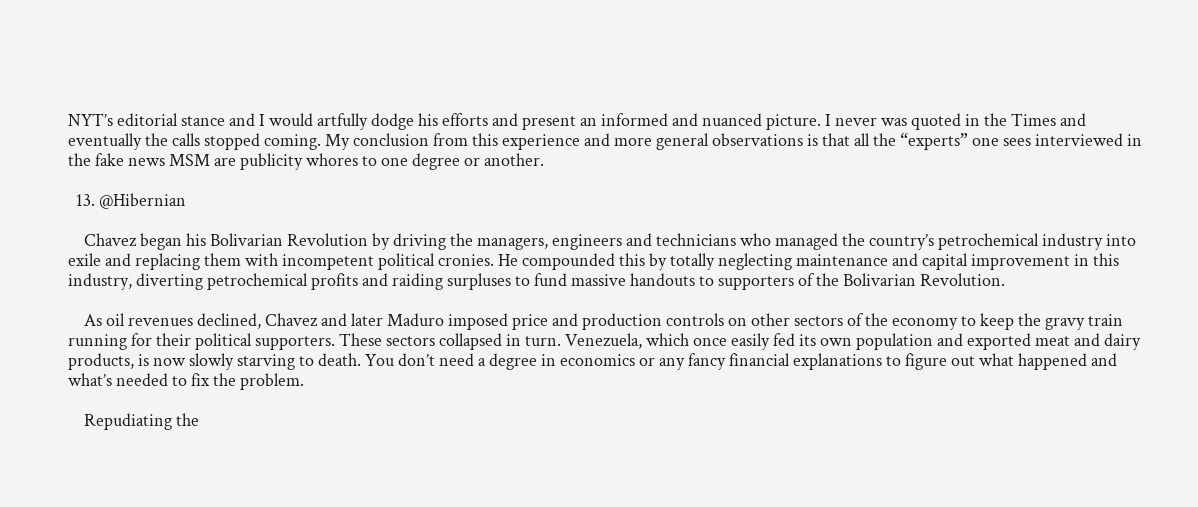NYT’s editorial stance and I would artfully dodge his efforts and present an informed and nuanced picture. I never was quoted in the Times and eventually the calls stopped coming. My conclusion from this experience and more general observations is that all the “experts” one sees interviewed in the fake news MSM are publicity whores to one degree or another.

  13. @Hibernian

    Chavez began his Bolivarian Revolution by driving the managers, engineers and technicians who managed the country’s petrochemical industry into exile and replacing them with incompetent political cronies. He compounded this by totally neglecting maintenance and capital improvement in this industry, diverting petrochemical profits and raiding surpluses to fund massive handouts to supporters of the Bolivarian Revolution.

    As oil revenues declined, Chavez and later Maduro imposed price and production controls on other sectors of the economy to keep the gravy train running for their political supporters. These sectors collapsed in turn. Venezuela, which once easily fed its own population and exported meat and dairy products, is now slowly starving to death. You don’t need a degree in economics or any fancy financial explanations to figure out what happened and what’s needed to fix the problem.

    Repudiating the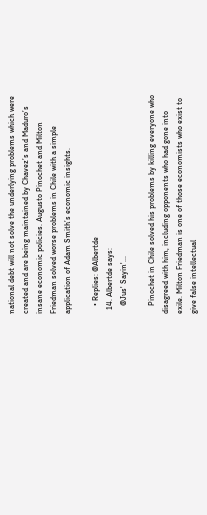national debt will not solve the underlying problems which were created and are being maintained by Chavez’s and Maduro’s insane economic policies. Augusto Pinochet and Milton Friedman solved worse problems in Chile with a simple application of Adam Smith’s economic insights.

    • Replies: @Albertde
  14. Albertde says:
    @Jus' Sayin'...

    Pinochet in Chile solved his problems by killing everyone who disagreed with him, including opponents who had gone into exile. Milton Friedman is one of those economists who exist to give false intellectual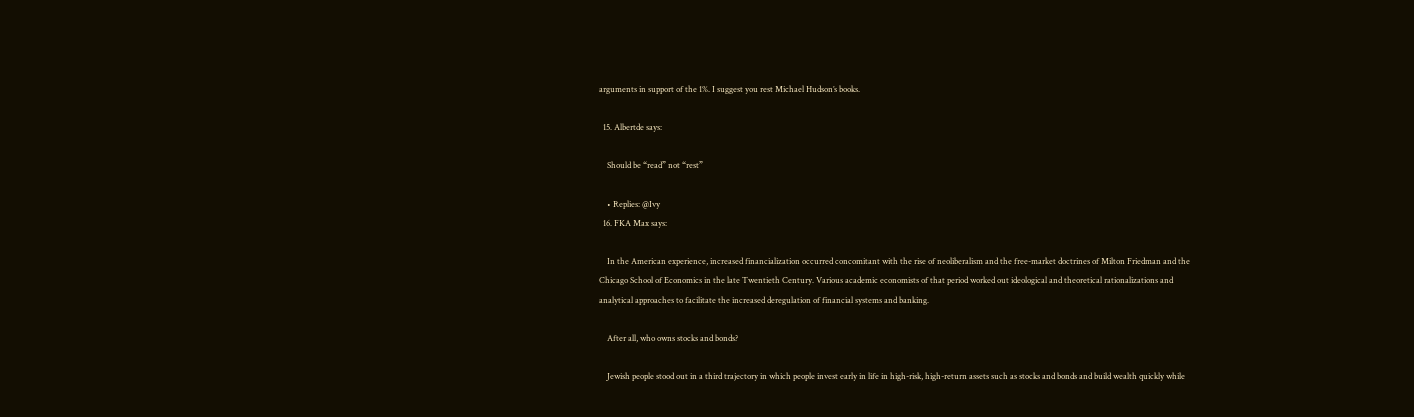arguments in support of the 1%. I suggest you rest Michael Hudson’s books.

  15. Albertde says:

    Should be “read” not “rest”

    • Replies: @Ivy
  16. FKA Max says:

    In the American experience, increased financialization occurred concomitant with the rise of neoliberalism and the free-market doctrines of Milton Friedman and the Chicago School of Economics in the late Twentieth Century. Various academic economists of that period worked out ideological and theoretical rationalizations and analytical approaches to facilitate the increased deregulation of financial systems and banking.

    After all, who owns stocks and bonds?

    Jewish people stood out in a third trajectory in which people invest early in life in high-risk, high-return assets such as stocks and bonds and build wealth quickly while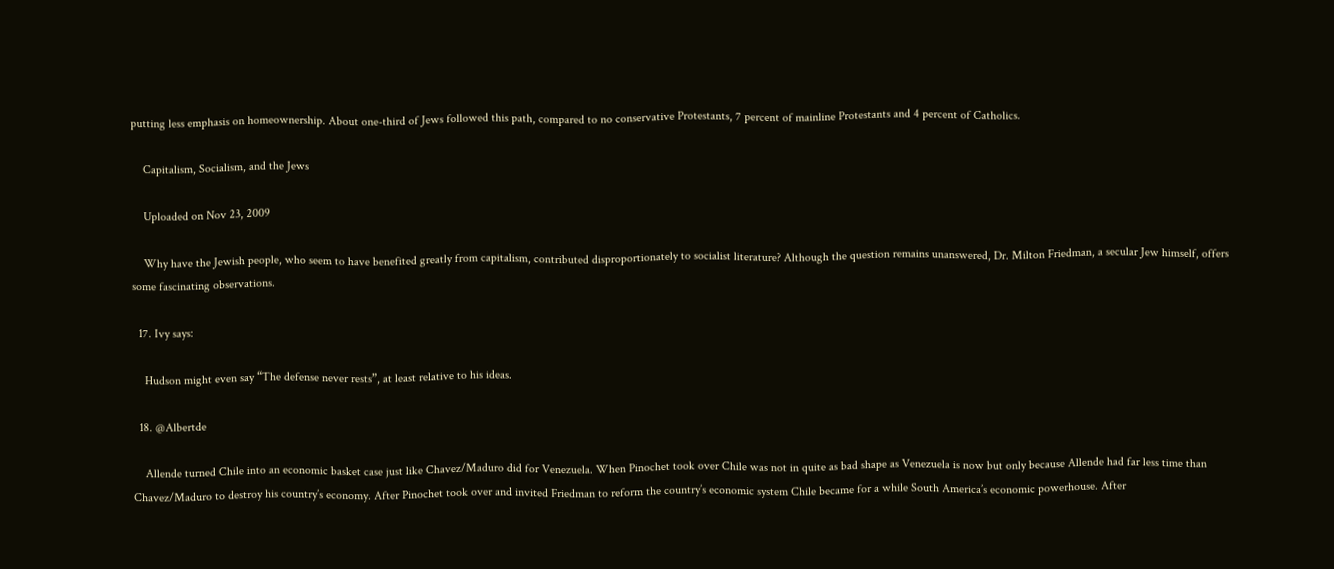putting less emphasis on homeownership. About one-third of Jews followed this path, compared to no conservative Protestants, 7 percent of mainline Protestants and 4 percent of Catholics.

    Capitalism, Socialism, and the Jews

    Uploaded on Nov 23, 2009

    Why have the Jewish people, who seem to have benefited greatly from capitalism, contributed disproportionately to socialist literature? Although the question remains unanswered, Dr. Milton Friedman, a secular Jew himself, offers some fascinating observations.

  17. Ivy says:

    Hudson might even say “The defense never rests”, at least relative to his ideas.

  18. @Albertde

    Allende turned Chile into an economic basket case just like Chavez/Maduro did for Venezuela. When Pinochet took over Chile was not in quite as bad shape as Venezuela is now but only because Allende had far less time than Chavez/Maduro to destroy his country’s economy. After Pinochet took over and invited Friedman to reform the country’s economic system Chile became for a while South America’s economic powerhouse. After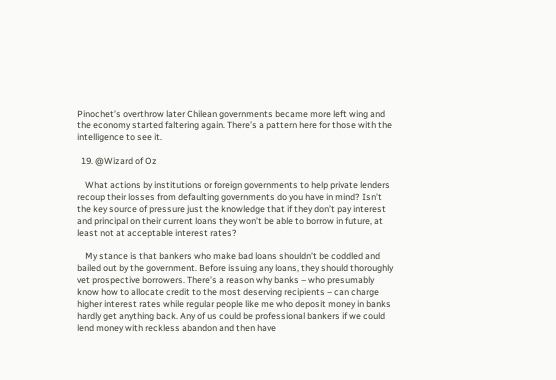Pinochet’s overthrow later Chilean governments became more left wing and the economy started faltering again. There’s a pattern here for those with the intelligence to see it.

  19. @Wizard of Oz

    What actions by institutions or foreign governments to help private lenders recoup their losses from defaulting governments do you have in mind? Isn’t the key source of pressure just the knowledge that if they don’t pay interest and principal on their current loans they won’t be able to borrow in future, at least not at acceptable interest rates?

    My stance is that bankers who make bad loans shouldn’t be coddled and bailed out by the government. Before issuing any loans, they should thoroughly vet prospective borrowers. There’s a reason why banks – who presumably know how to allocate credit to the most deserving recipients – can charge higher interest rates while regular people like me who deposit money in banks hardly get anything back. Any of us could be professional bankers if we could lend money with reckless abandon and then have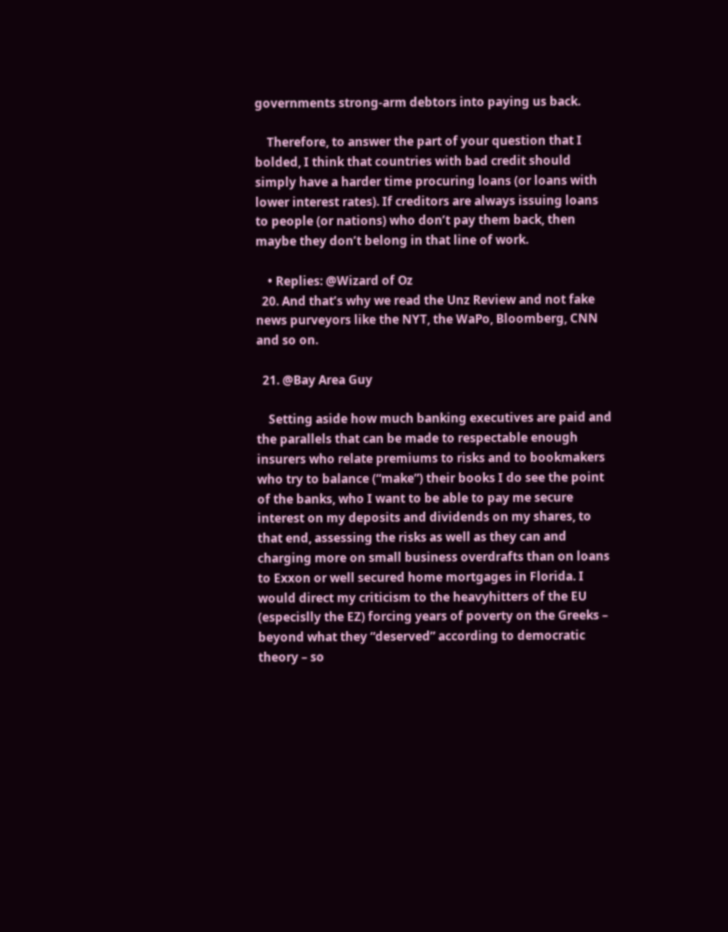governments strong-arm debtors into paying us back.

    Therefore, to answer the part of your question that I bolded, I think that countries with bad credit should simply have a harder time procuring loans (or loans with lower interest rates). If creditors are always issuing loans to people (or nations) who don’t pay them back, then maybe they don’t belong in that line of work.

    • Replies: @Wizard of Oz
  20. And that’s why we read the Unz Review and not fake news purveyors like the NYT, the WaPo, Bloomberg, CNN and so on.

  21. @Bay Area Guy

    Setting aside how much banking executives are paid and the parallels that can be made to respectable enough insurers who relate premiums to risks and to bookmakers who try to balance (“make”) their books I do see the point of the banks, who I want to be able to pay me secure interest on my deposits and dividends on my shares, to that end, assessing the risks as well as they can and charging more on small business overdrafts than on loans to Exxon or well secured home mortgages in Florida. I would direct my criticism to the heavyhitters of the EU (especislly the EZ) forcing years of poverty on the Greeks – beyond what they “deserved” according to democratic theory – so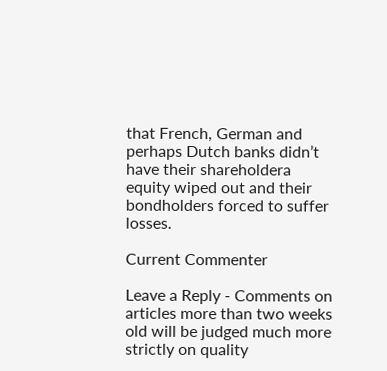that French, German and perhaps Dutch banks didn’t have their shareholdera equity wiped out and their bondholders forced to suffer losses.

Current Commenter

Leave a Reply - Comments on articles more than two weeks old will be judged much more strictly on quality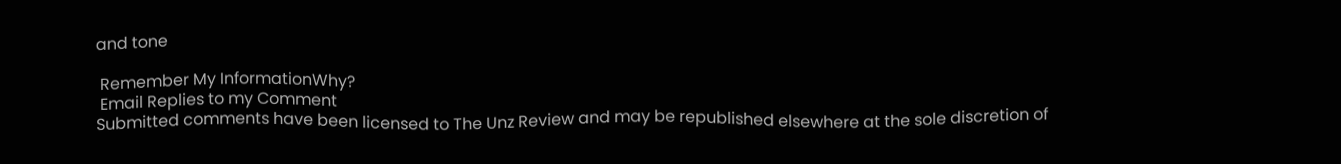and tone

 Remember My InformationWhy?
 Email Replies to my Comment
Submitted comments have been licensed to The Unz Review and may be republished elsewhere at the sole discretion of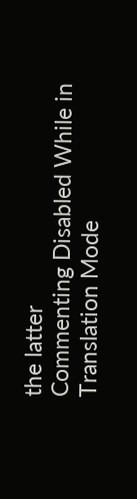the latter
Commenting Disabled While in Translation Mode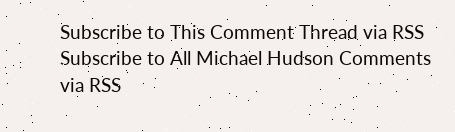Subscribe to This Comment Thread via RSS Subscribe to All Michael Hudson Comments via RSS